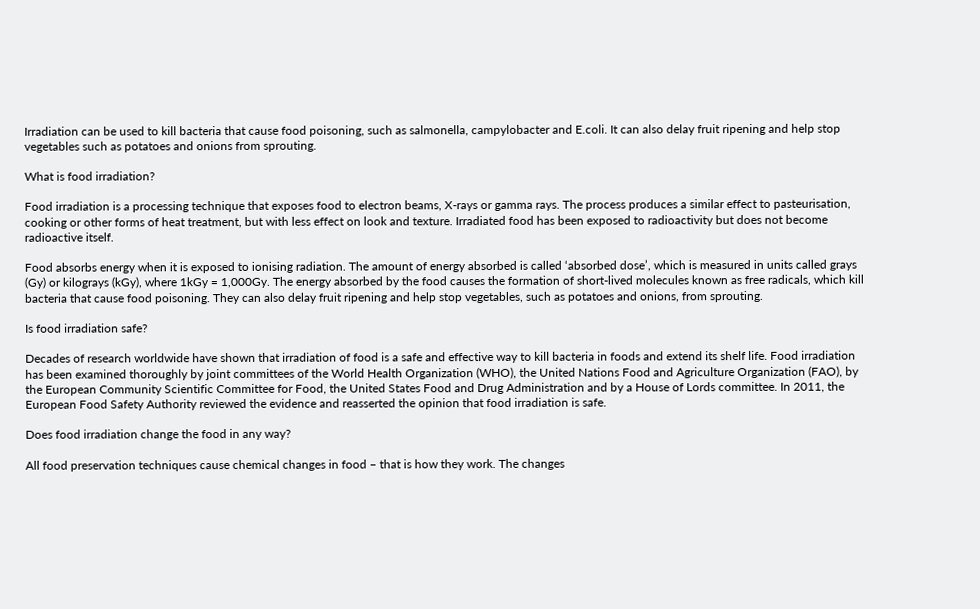Irradiation can be used to kill bacteria that cause food poisoning, such as salmonella, campylobacter and E.coli. It can also delay fruit ripening and help stop vegetables such as potatoes and onions from sprouting.

What is food irradiation?

Food irradiation is a processing technique that exposes food to electron beams, X-rays or gamma rays. The process produces a similar effect to pasteurisation, cooking or other forms of heat treatment, but with less effect on look and texture. Irradiated food has been exposed to radioactivity but does not become radioactive itself.

Food absorbs energy when it is exposed to ionising radiation. The amount of energy absorbed is called ‘absorbed dose’, which is measured in units called grays (Gy) or kilograys (kGy), where 1kGy = 1,000Gy. The energy absorbed by the food causes the formation of short-lived molecules known as free radicals, which kill bacteria that cause food poisoning. They can also delay fruit ripening and help stop vegetables, such as potatoes and onions, from sprouting.

Is food irradiation safe?

Decades of research worldwide have shown that irradiation of food is a safe and effective way to kill bacteria in foods and extend its shelf life. Food irradiation has been examined thoroughly by joint committees of the World Health Organization (WHO), the United Nations Food and Agriculture Organization (FAO), by the European Community Scientific Committee for Food, the United States Food and Drug Administration and by a House of Lords committee. In 2011, the European Food Safety Authority reviewed the evidence and reasserted the opinion that food irradiation is safe.

Does food irradiation change the food in any way?

All food preservation techniques cause chemical changes in food – that is how they work. The changes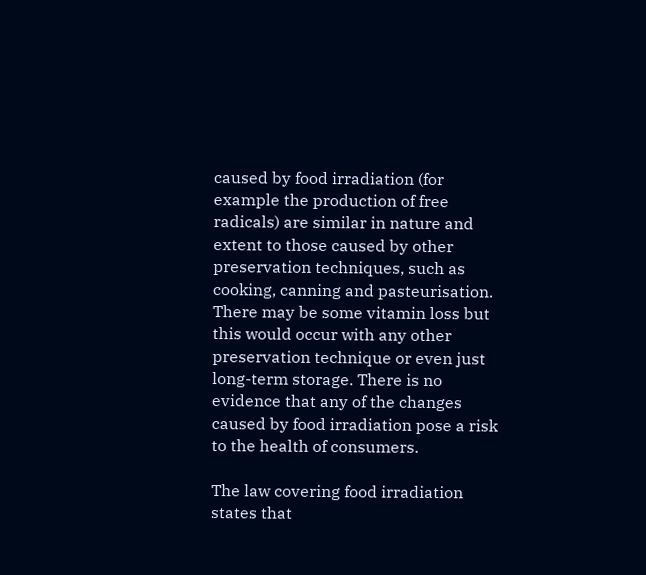caused by food irradiation (for example the production of free radicals) are similar in nature and extent to those caused by other preservation techniques, such as cooking, canning and pasteurisation. There may be some vitamin loss but this would occur with any other preservation technique or even just long-term storage. There is no evidence that any of the changes caused by food irradiation pose a risk to the health of consumers.

The law covering food irradiation states that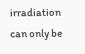irradiation can only be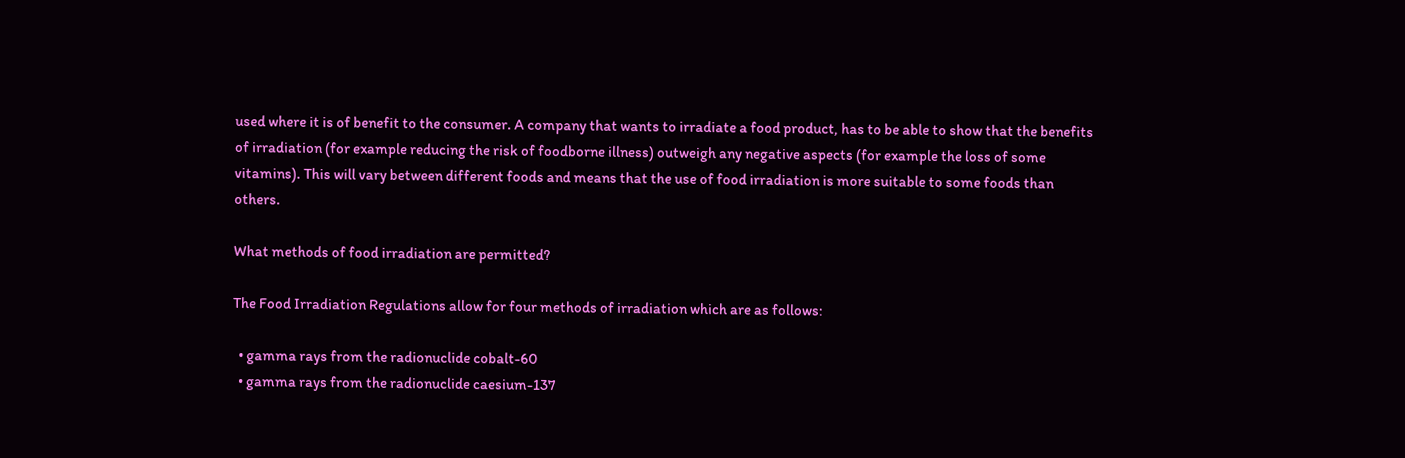used where it is of benefit to the consumer. A company that wants to irradiate a food product, has to be able to show that the benefits of irradiation (for example reducing the risk of foodborne illness) outweigh any negative aspects (for example the loss of some vitamins). This will vary between different foods and means that the use of food irradiation is more suitable to some foods than others.

What methods of food irradiation are permitted?

The Food Irradiation Regulations allow for four methods of irradiation which are as follows:

  • gamma rays from the radionuclide cobalt-60
  • gamma rays from the radionuclide caesium-137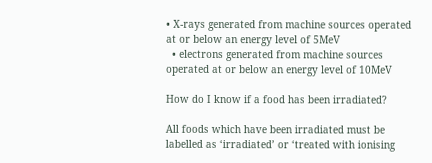• X-rays generated from machine sources operated at or below an energy level of 5MeV
  • electrons generated from machine sources operated at or below an energy level of 10MeV

How do I know if a food has been irradiated?

All foods which have been irradiated must be labelled as ‘irradiated’ or ‘treated with ionising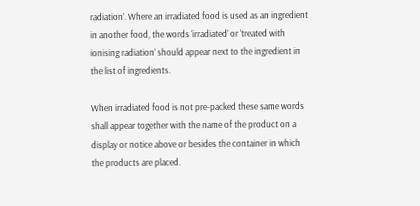radiation’. Where an irradiated food is used as an ingredient in another food, the words ‘irradiated’ or ‘treated with ionising radiation’ should appear next to the ingredient in the list of ingredients.

When irradiated food is not pre-packed these same words shall appear together with the name of the product on a display or notice above or besides the container in which the products are placed.